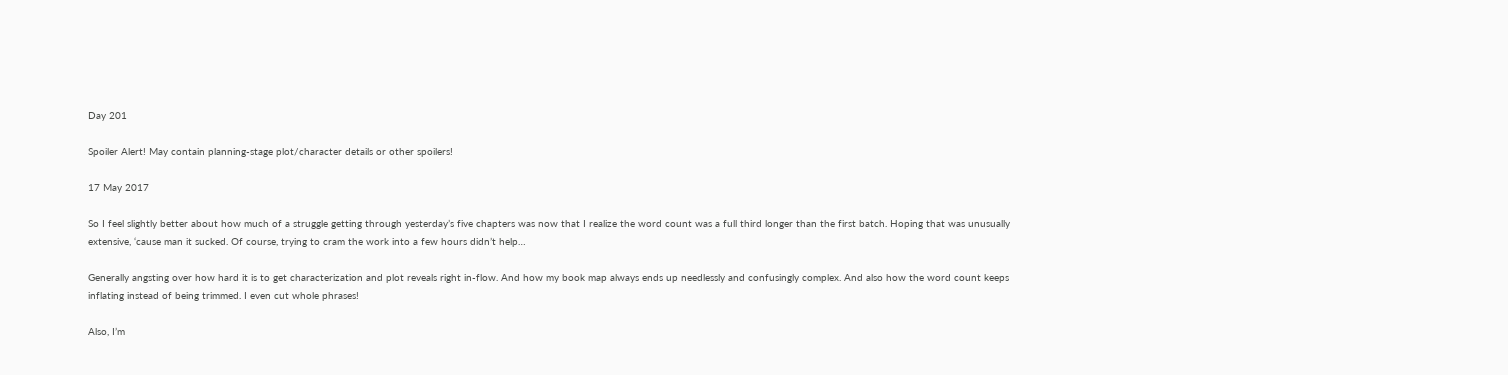Day 201

Spoiler Alert! May contain planning-stage plot/character details or other spoilers!

17 May 2017

So I feel slightly better about how much of a struggle getting through yesterday’s five chapters was now that I realize the word count was a full third longer than the first batch. Hoping that was unusually extensive, ‘cause man it sucked. Of course, trying to cram the work into a few hours didn’t help…

Generally angsting over how hard it is to get characterization and plot reveals right in-flow. And how my book map always ends up needlessly and confusingly complex. And also how the word count keeps inflating instead of being trimmed. I even cut whole phrases!

Also, I’m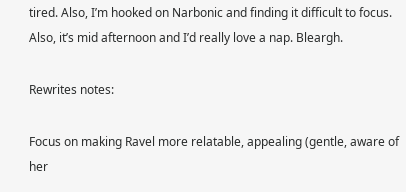tired. Also, I’m hooked on Narbonic and finding it difficult to focus. Also, it’s mid afternoon and I’d really love a nap. Bleargh.

Rewrites notes:

Focus on making Ravel more relatable, appealing (gentle, aware of her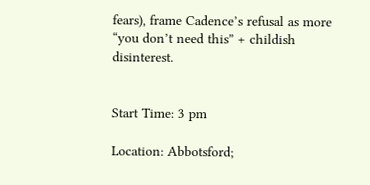fears), frame Cadence’s refusal as more “you don’t need this” + childish disinterest.


Start Time: 3 pm

Location: Abbotsford;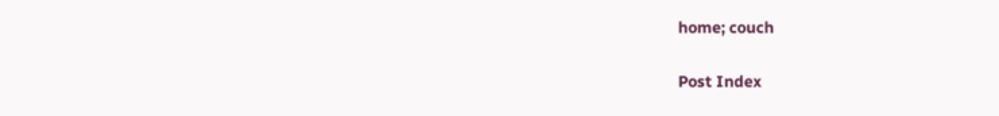home; couch

Post Index